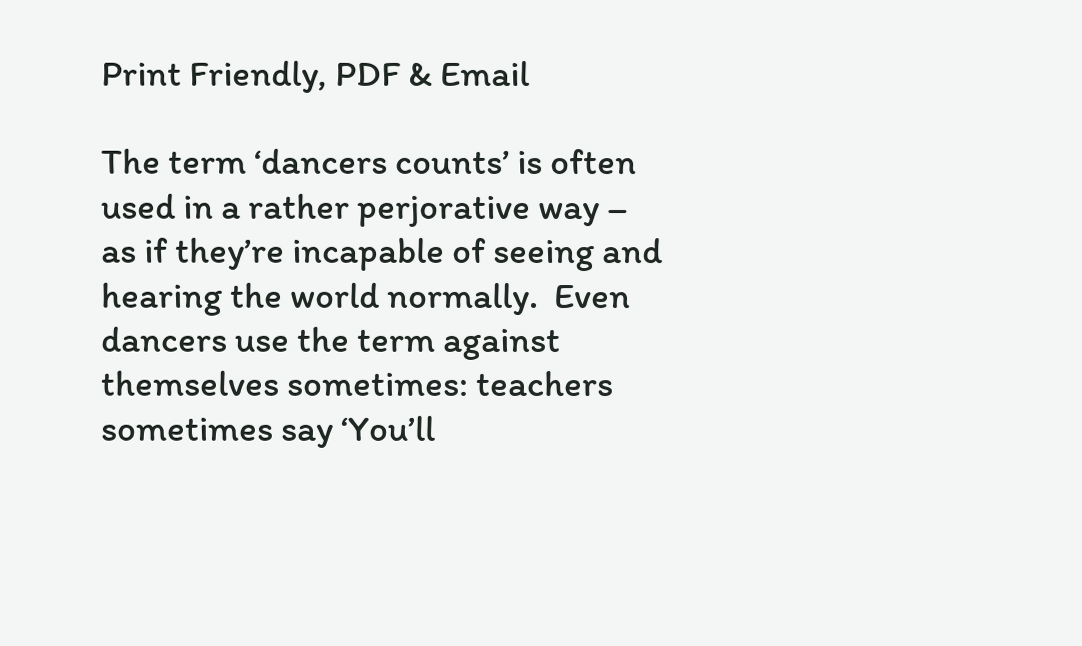Print Friendly, PDF & Email

The term ‘dancers counts’ is often used in a rather perjorative way – as if they’re incapable of seeing and hearing the world normally.  Even dancers use the term against themselves sometimes: teachers sometimes say ‘You’ll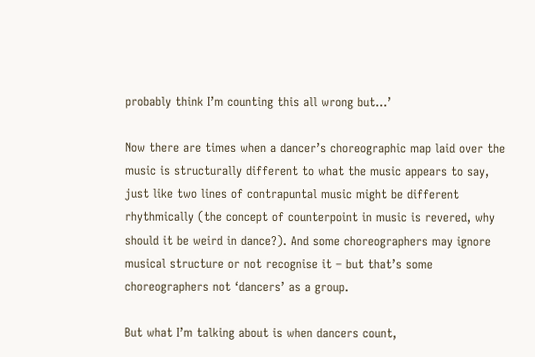probably think I’m counting this all wrong but…’

Now there are times when a dancer’s choreographic map laid over the music is structurally different to what the music appears to say, just like two lines of contrapuntal music might be different rhythmically (the concept of counterpoint in music is revered, why should it be weird in dance?). And some choreographers may ignore musical structure or not recognise it – but that’s some choreographers not ‘dancers’ as a group.

But what I’m talking about is when dancers count,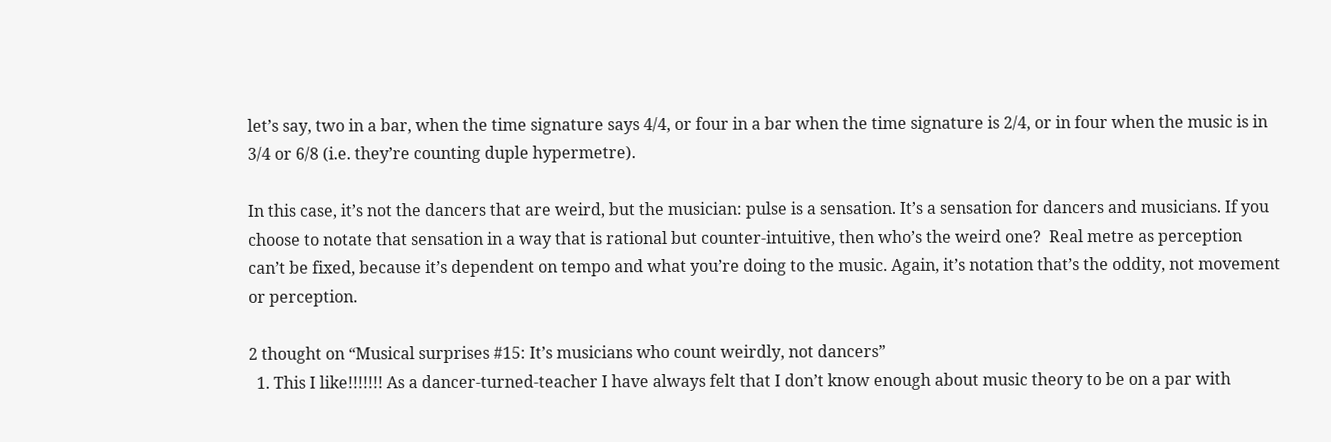let’s say, two in a bar, when the time signature says 4/4, or four in a bar when the time signature is 2/4, or in four when the music is in 3/4 or 6/8 (i.e. they’re counting duple hypermetre).

In this case, it’s not the dancers that are weird, but the musician: pulse is a sensation. It’s a sensation for dancers and musicians. If you choose to notate that sensation in a way that is rational but counter-intuitive, then who’s the weird one?  Real metre as perception can’t be fixed, because it’s dependent on tempo and what you’re doing to the music. Again, it’s notation that’s the oddity, not movement or perception.

2 thought on “Musical surprises #15: It’s musicians who count weirdly, not dancers”
  1. This I like!!!!!!! As a dancer-turned-teacher I have always felt that I don’t know enough about music theory to be on a par with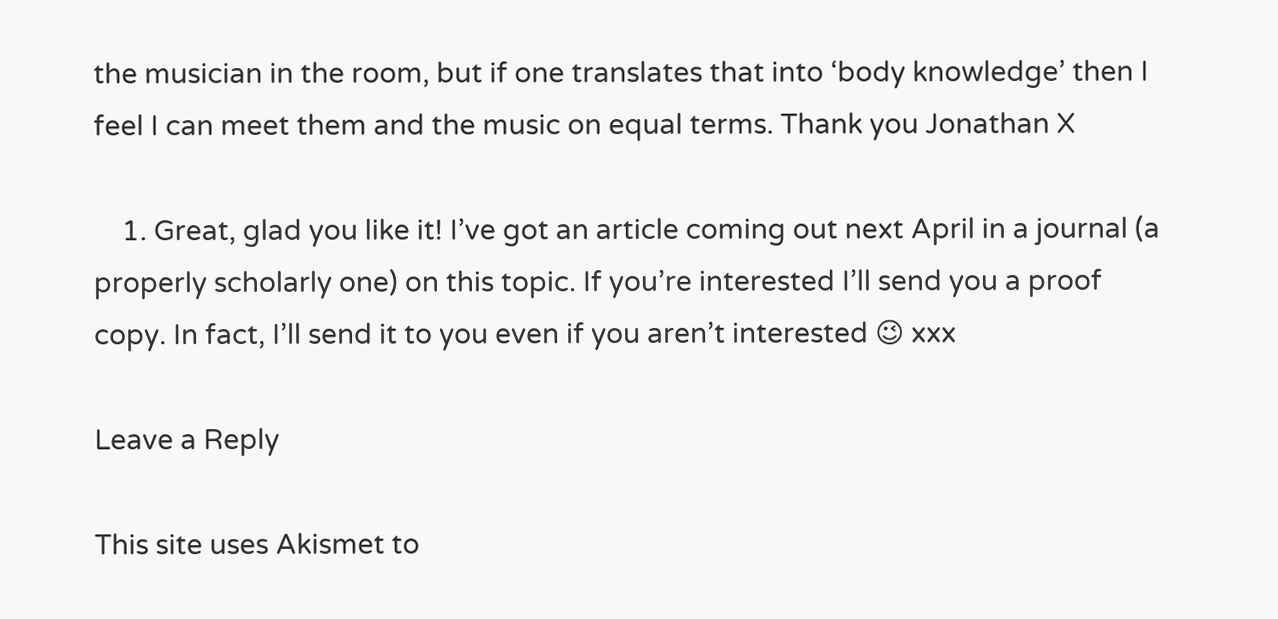the musician in the room, but if one translates that into ‘body knowledge’ then I feel I can meet them and the music on equal terms. Thank you Jonathan X

    1. Great, glad you like it! I’ve got an article coming out next April in a journal (a properly scholarly one) on this topic. If you’re interested I’ll send you a proof copy. In fact, I’ll send it to you even if you aren’t interested 😉 xxx

Leave a Reply

This site uses Akismet to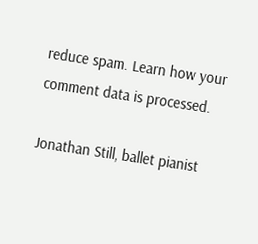reduce spam. Learn how your comment data is processed.

Jonathan Still, ballet pianist